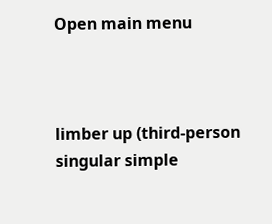Open main menu



limber up (third-person singular simple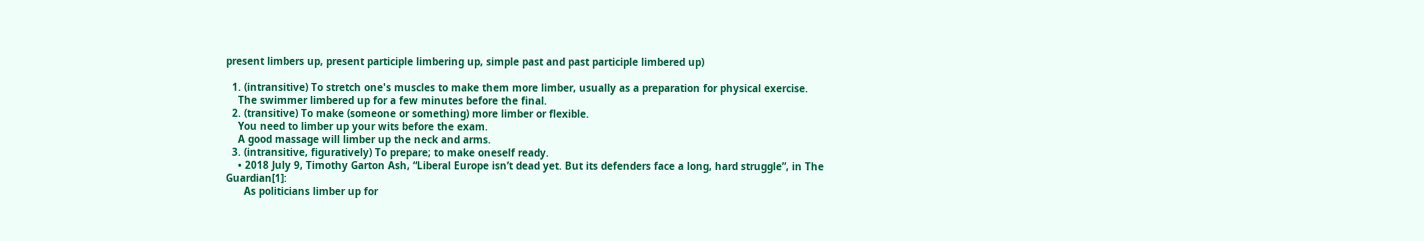present limbers up, present participle limbering up, simple past and past participle limbered up)

  1. (intransitive) To stretch one's muscles to make them more limber, usually as a preparation for physical exercise.
    The swimmer limbered up for a few minutes before the final.
  2. (transitive) To make (someone or something) more limber or flexible.
    You need to limber up your wits before the exam.
    A good massage will limber up the neck and arms.
  3. (intransitive, figuratively) To prepare; to make oneself ready.
    • 2018 July 9, Timothy Garton Ash, “Liberal Europe isn’t dead yet. But its defenders face a long, hard struggle”, in The Guardian[1]:
      As politicians limber up for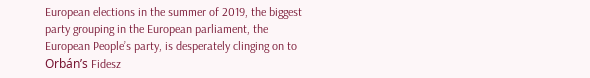European elections in the summer of 2019, the biggest party grouping in the European parliament, the European People’s party, is desperately clinging on to Orbán’s Fidesz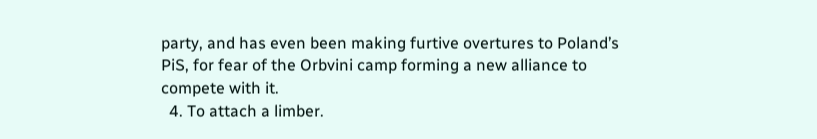party, and has even been making furtive overtures to Poland’s PiS, for fear of the Orbvini camp forming a new alliance to compete with it.
  4. To attach a limber.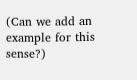(Can we add an example for this sense?)